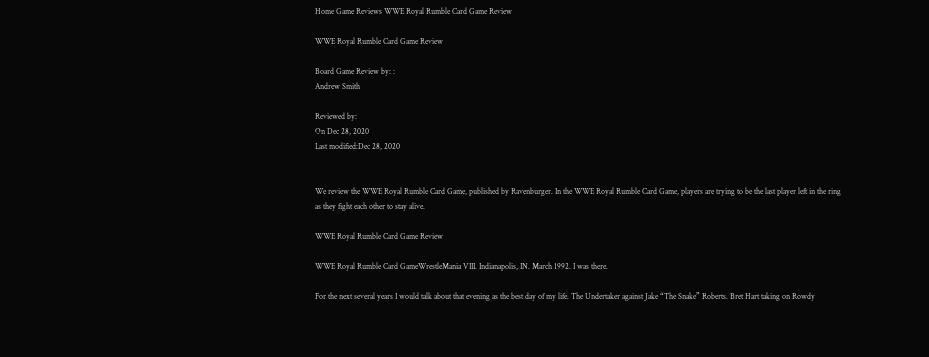Home Game Reviews WWE Royal Rumble Card Game Review

WWE Royal Rumble Card Game Review

Board Game Review by: :
Andrew Smith

Reviewed by:
On Dec 28, 2020
Last modified:Dec 28, 2020


We review the WWE Royal Rumble Card Game, published by Ravenburger. In the WWE Royal Rumble Card Game, players are trying to be the last player left in the ring as they fight each other to stay alive.

WWE Royal Rumble Card Game Review

WWE Royal Rumble Card GameWrestleMania VIII. Indianapolis, IN. March 1992. I was there.

For the next several years I would talk about that evening as the best day of my life. The Undertaker against Jake “The Snake” Roberts. Bret Hart taking on Rowdy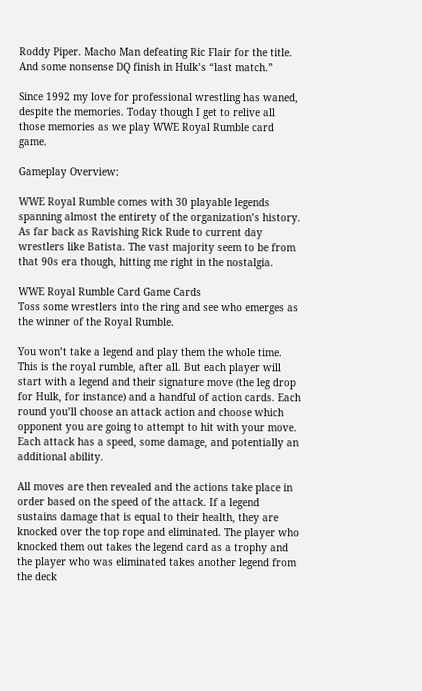Roddy Piper. Macho Man defeating Ric Flair for the title. And some nonsense DQ finish in Hulk’s “last match.”

Since 1992 my love for professional wrestling has waned, despite the memories. Today though I get to relive all those memories as we play WWE Royal Rumble card game.

Gameplay Overview:

WWE Royal Rumble comes with 30 playable legends spanning almost the entirety of the organization’s history. As far back as Ravishing Rick Rude to current day wrestlers like Batista. The vast majority seem to be from that 90s era though, hitting me right in the nostalgia.

WWE Royal Rumble Card Game Cards
Toss some wrestlers into the ring and see who emerges as the winner of the Royal Rumble.

You won’t take a legend and play them the whole time. This is the royal rumble, after all. But each player will start with a legend and their signature move (the leg drop for Hulk, for instance) and a handful of action cards. Each round you’ll choose an attack action and choose which opponent you are going to attempt to hit with your move. Each attack has a speed, some damage, and potentially an additional ability.

All moves are then revealed and the actions take place in order based on the speed of the attack. If a legend sustains damage that is equal to their health, they are knocked over the top rope and eliminated. The player who knocked them out takes the legend card as a trophy and the player who was eliminated takes another legend from the deck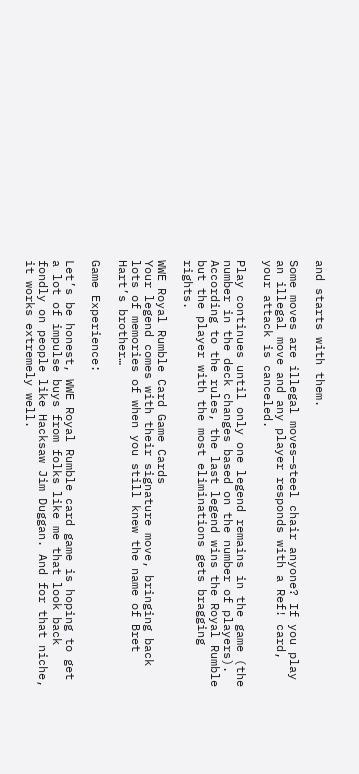and starts with them.

Some moves are illegal moves—steel chair anyone? If you play an illegal move and any player responds with a Ref! card, your attack is canceled.

Play continues until only one legend remains in the game (the number in the deck changes based on the number of players). According to the rules, the last legend wins the Royal Rumble but the player with the most eliminations gets bragging rights.

WWE Royal Rumble Card Game Cards
Your legend comes with their signature move, bringing back lots of memories of when you still knew the name of Bret Hart’s brother…

Game Experience:

Let’s be honest, WWE Royal Rumble card game is hoping to get a lot of impulse buys from folks like me that look back fondly on people like Hacksaw Jim Duggan. And for that niche, it works extremely well.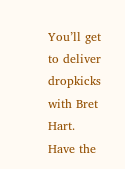You’ll get to deliver dropkicks with Bret Hart. Have the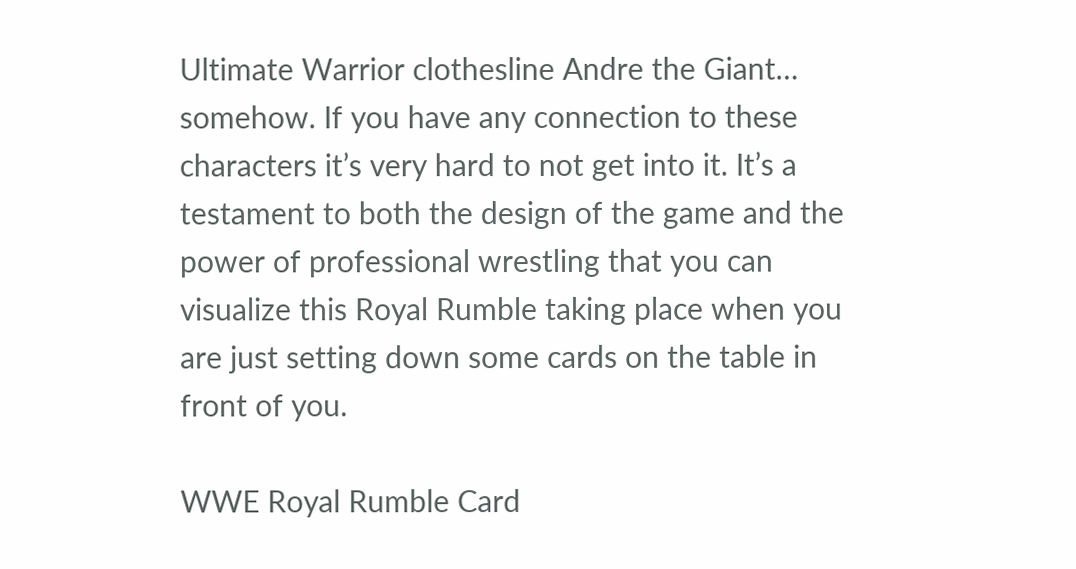Ultimate Warrior clothesline Andre the Giant… somehow. If you have any connection to these characters it’s very hard to not get into it. It’s a testament to both the design of the game and the power of professional wrestling that you can visualize this Royal Rumble taking place when you are just setting down some cards on the table in front of you.

WWE Royal Rumble Card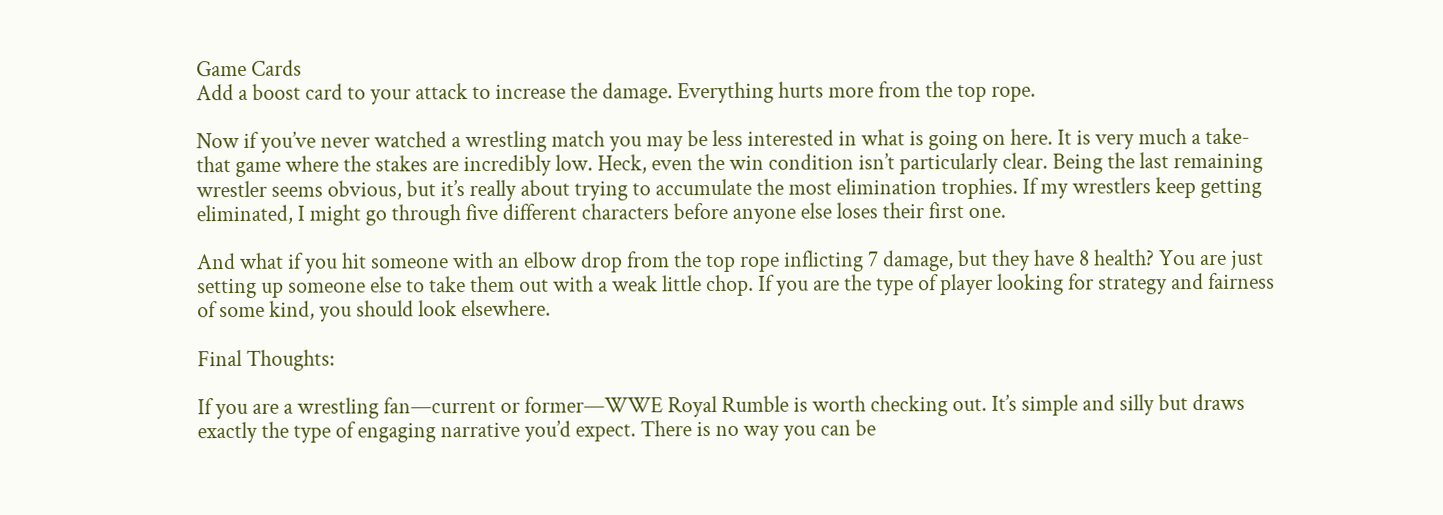Game Cards
Add a boost card to your attack to increase the damage. Everything hurts more from the top rope.

Now if you’ve never watched a wrestling match you may be less interested in what is going on here. It is very much a take-that game where the stakes are incredibly low. Heck, even the win condition isn’t particularly clear. Being the last remaining wrestler seems obvious, but it’s really about trying to accumulate the most elimination trophies. If my wrestlers keep getting eliminated, I might go through five different characters before anyone else loses their first one.

And what if you hit someone with an elbow drop from the top rope inflicting 7 damage, but they have 8 health? You are just setting up someone else to take them out with a weak little chop. If you are the type of player looking for strategy and fairness of some kind, you should look elsewhere.

Final Thoughts:

If you are a wrestling fan—current or former—WWE Royal Rumble is worth checking out. It’s simple and silly but draws exactly the type of engaging narrative you’d expect. There is no way you can be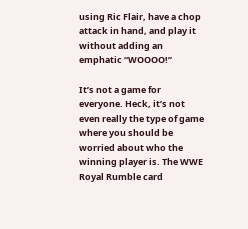using Ric Flair, have a chop attack in hand, and play it without adding an emphatic “WOOOO!”

It’s not a game for everyone. Heck, it’s not even really the type of game where you should be worried about who the winning player is. The WWE Royal Rumble card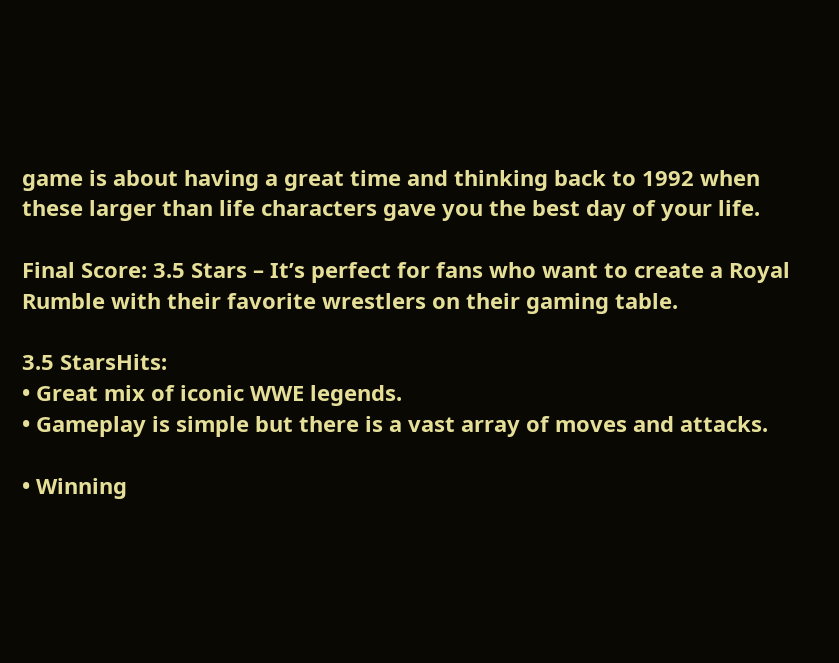game is about having a great time and thinking back to 1992 when these larger than life characters gave you the best day of your life.

Final Score: 3.5 Stars – It’s perfect for fans who want to create a Royal Rumble with their favorite wrestlers on their gaming table.

3.5 StarsHits:
• Great mix of iconic WWE legends.
• Gameplay is simple but there is a vast array of moves and attacks.

• Winning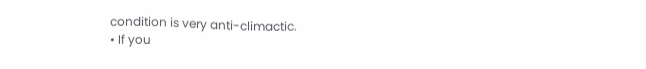condition is very anti-climactic.
• If you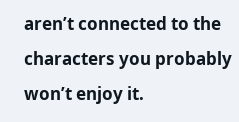aren’t connected to the characters you probably won’t enjoy it.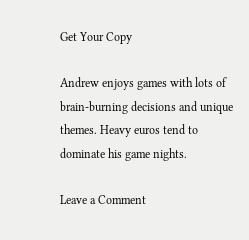Get Your Copy

Andrew enjoys games with lots of brain-burning decisions and unique themes. Heavy euros tend to dominate his game nights.

Leave a Comment